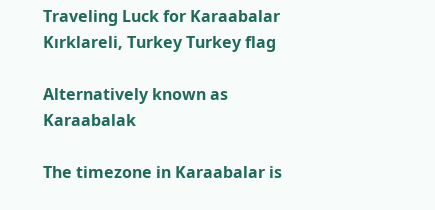Traveling Luck for Karaabalar Kırklareli, Turkey Turkey flag

Alternatively known as Karaabalak

The timezone in Karaabalar is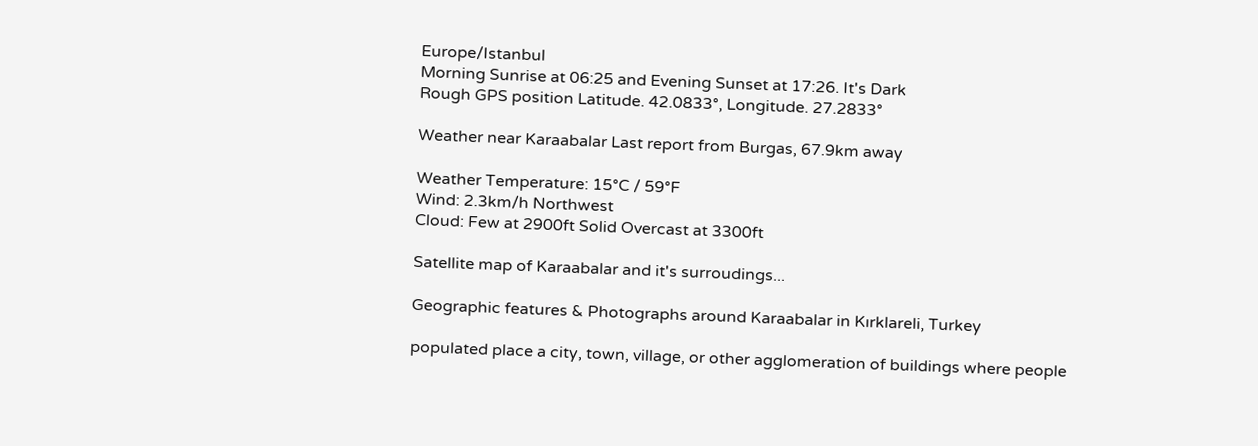Europe/Istanbul
Morning Sunrise at 06:25 and Evening Sunset at 17:26. It's Dark
Rough GPS position Latitude. 42.0833°, Longitude. 27.2833°

Weather near Karaabalar Last report from Burgas, 67.9km away

Weather Temperature: 15°C / 59°F
Wind: 2.3km/h Northwest
Cloud: Few at 2900ft Solid Overcast at 3300ft

Satellite map of Karaabalar and it's surroudings...

Geographic features & Photographs around Karaabalar in Kırklareli, Turkey

populated place a city, town, village, or other agglomeration of buildings where people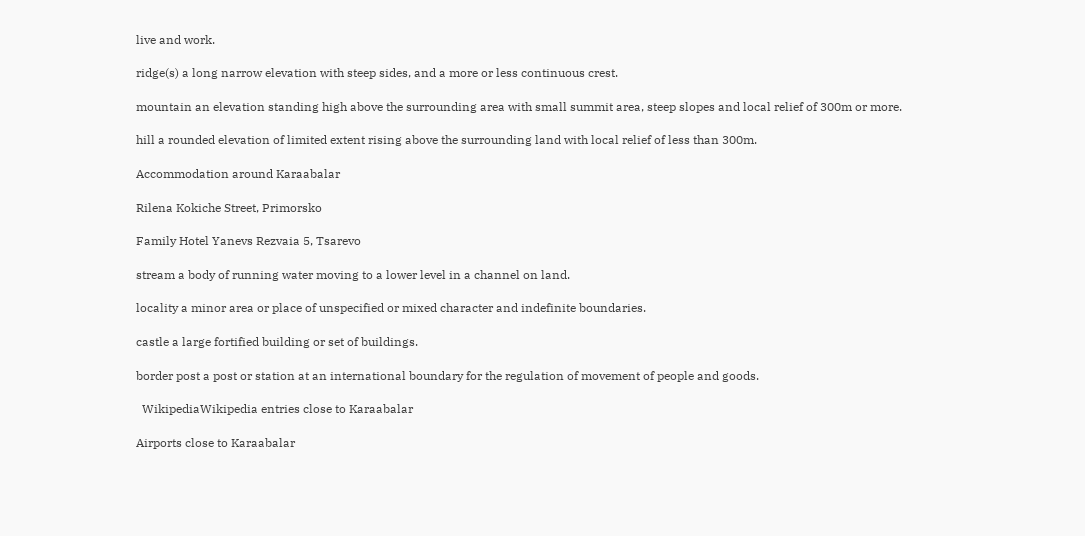live and work.

ridge(s) a long narrow elevation with steep sides, and a more or less continuous crest.

mountain an elevation standing high above the surrounding area with small summit area, steep slopes and local relief of 300m or more.

hill a rounded elevation of limited extent rising above the surrounding land with local relief of less than 300m.

Accommodation around Karaabalar

Rilena Kokiche Street, Primorsko

Family Hotel Yanevs Rezvaia 5, Tsarevo

stream a body of running water moving to a lower level in a channel on land.

locality a minor area or place of unspecified or mixed character and indefinite boundaries.

castle a large fortified building or set of buildings.

border post a post or station at an international boundary for the regulation of movement of people and goods.

  WikipediaWikipedia entries close to Karaabalar

Airports close to Karaabalar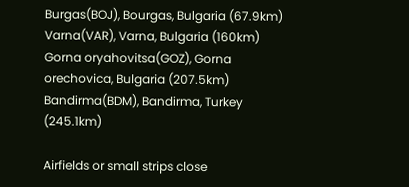Burgas(BOJ), Bourgas, Bulgaria (67.9km)
Varna(VAR), Varna, Bulgaria (160km)
Gorna oryahovitsa(GOZ), Gorna orechovica, Bulgaria (207.5km)
Bandirma(BDM), Bandirma, Turkey (245.1km)

Airfields or small strips close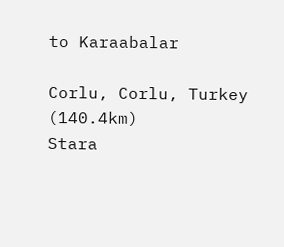to Karaabalar

Corlu, Corlu, Turkey (140.4km)
Stara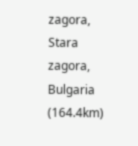zagora, Stara zagora, Bulgaria (164.4km)